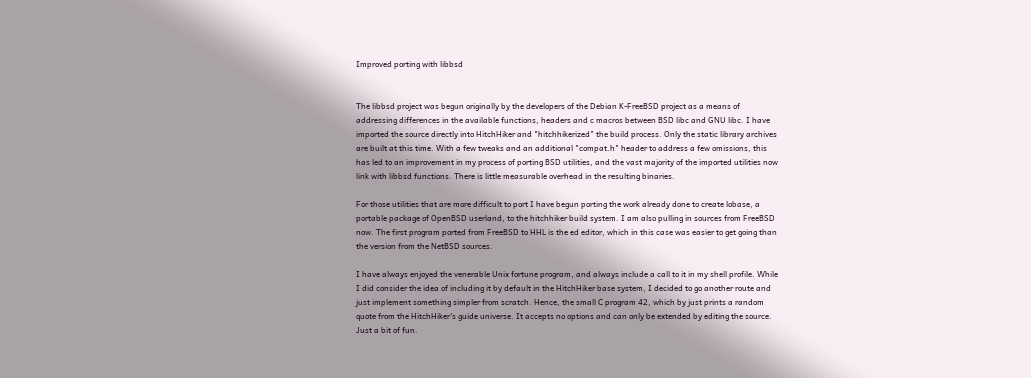Improved porting with libbsd


The libbsd project was begun originally by the developers of the Debian K-FreeBSD project as a means of addressing differences in the available functions, headers and c macros between BSD libc and GNU libc. I have imported the source directly into HitchHiker and "hitchhikerized" the build process. Only the static library archives are built at this time. With a few tweaks and an additional "compat.h" header to address a few omissions, this has led to an improvement in my process of porting BSD utilities, and the vast majority of the imported utilities now link with libbsd functions. There is little measurable overhead in the resulting binaries.

For those utilities that are more difficult to port I have begun porting the work already done to create lobase, a portable package of OpenBSD userland, to the hitchhiker build system. I am also pulling in sources from FreeBSD now. The first program ported from FreeBSD to HHL is the ed editor, which in this case was easier to get going than the version from the NetBSD sources.

I have always enjoyed the venerable Unix fortune program, and always include a call to it in my shell profile. While I did consider the idea of including it by default in the HitchHiker base system, I decided to go another route and just implement something simpler from scratch. Hence, the small C program 42, which by just prints a random quote from the HitchHiker's guide universe. It accepts no options and can only be extended by editing the source. Just a bit of fun.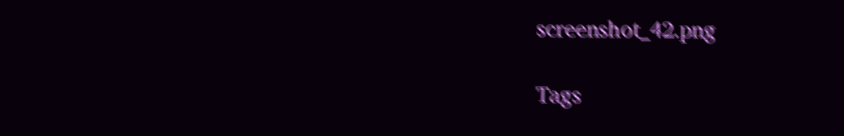screenshot_42.png

Tags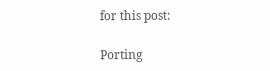for this post:

Porting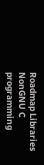Roadmap Libraries NonGNU C programming